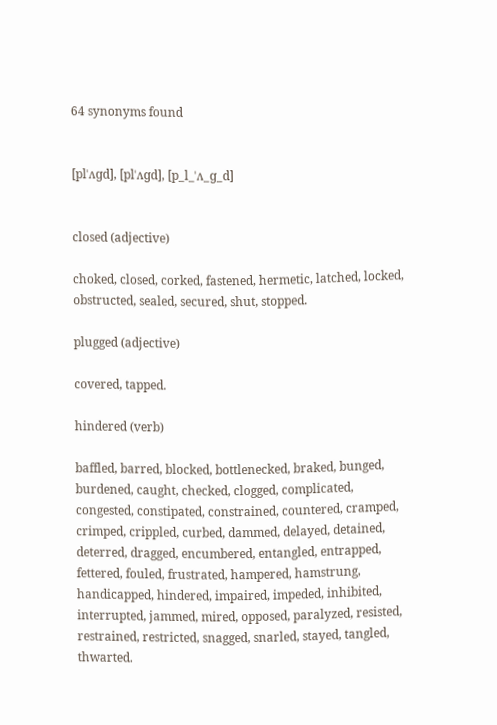64 synonyms found


[plˈʌɡd], [plˈʌɡd], [p_l_ˈʌ_ɡ_d]


closed (adjective)

choked, closed, corked, fastened, hermetic, latched, locked, obstructed, sealed, secured, shut, stopped.

plugged (adjective)

covered, tapped.

hindered (verb)

baffled, barred, blocked, bottlenecked, braked, bunged, burdened, caught, checked, clogged, complicated, congested, constipated, constrained, countered, cramped, crimped, crippled, curbed, dammed, delayed, detained, deterred, dragged, encumbered, entangled, entrapped, fettered, fouled, frustrated, hampered, hamstrung, handicapped, hindered, impaired, impeded, inhibited, interrupted, jammed, mired, opposed, paralyzed, resisted, restrained, restricted, snagged, snarled, stayed, tangled, thwarted.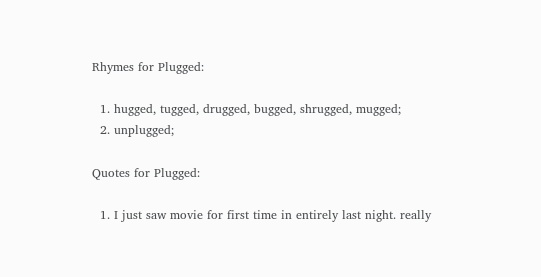Rhymes for Plugged:

  1. hugged, tugged, drugged, bugged, shrugged, mugged;
  2. unplugged;

Quotes for Plugged:

  1. I just saw movie for first time in entirely last night. really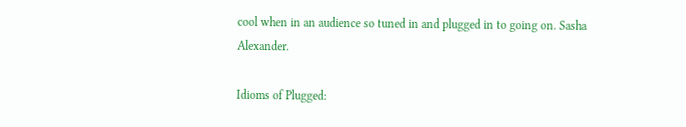cool when in an audience so tuned in and plugged in to going on. Sasha Alexander.

Idioms of Plugged: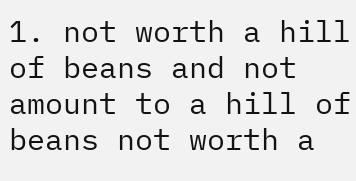1. not worth a hill of beans and not amount to a hill of beans not worth a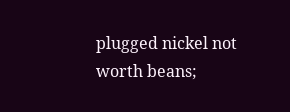plugged nickel not worth beans;